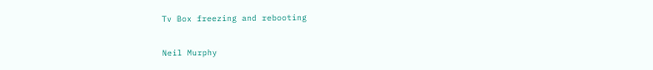Tv Box freezing and rebooting

Neil Murphy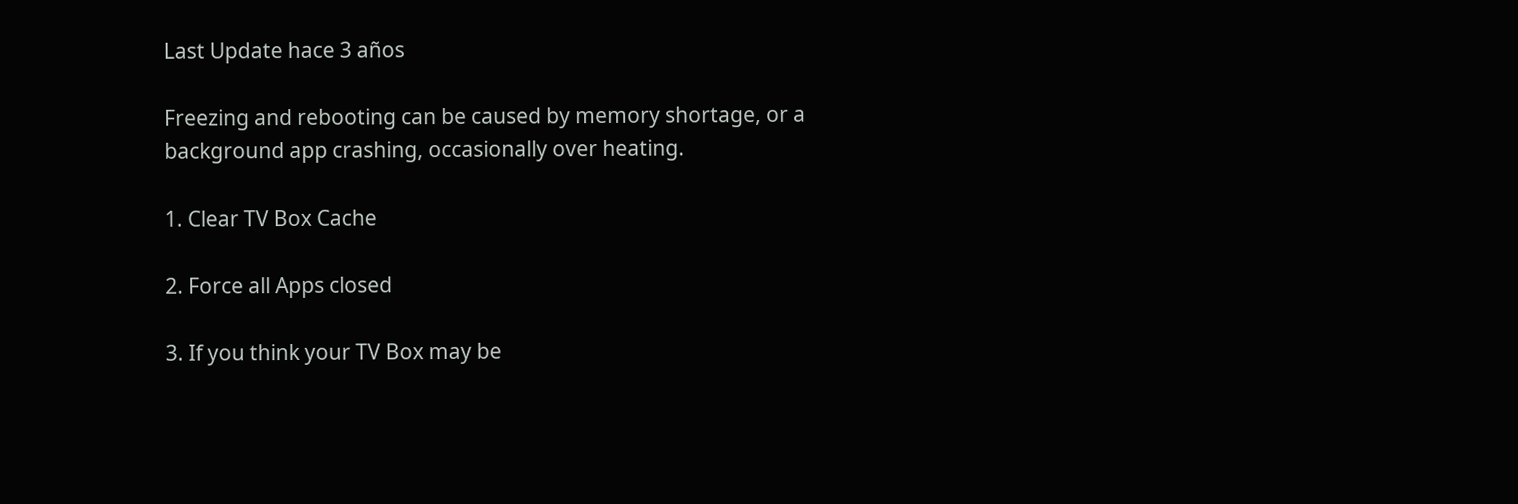Last Update hace 3 años

Freezing and rebooting can be caused by memory shortage, or a background app crashing, occasionally over heating.

1. Clear TV Box Cache

2. Force all Apps closed

3. If you think your TV Box may be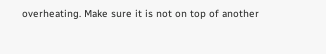overheating. Make sure it is not on top of another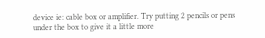device ie: cable box or amplifier. Try putting 2 pencils or pens under the box to give it a little more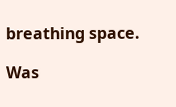breathing space.

Was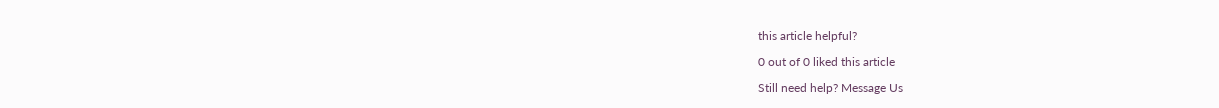this article helpful?

0 out of 0 liked this article

Still need help? Message Us